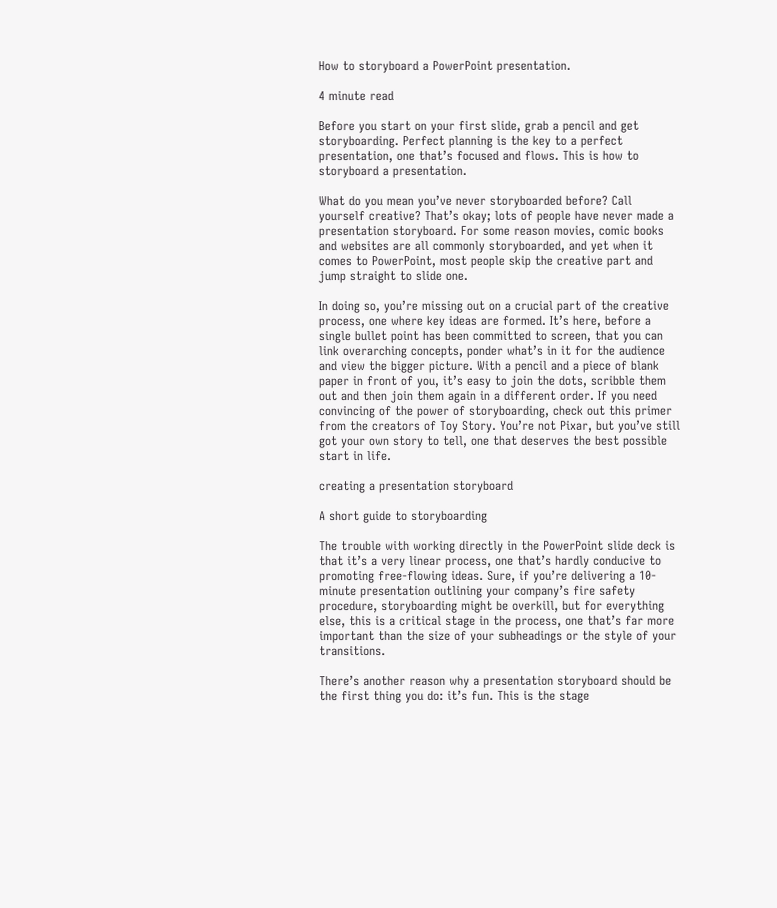How to storyboard a PowerPoint presentation.

4 minute read

Before you start on your first slide, grab a pencil and get storyboarding. Perfect planning is the key to a perfect presentation, one that’s focused and flows. This is how to storyboard a presentation.

What do you mean you’ve never storyboarded before? Call yourself creative? That’s okay; lots of people have never made a presentation storyboard. For some reason movies, comic books and websites are all commonly storyboarded, and yet when it comes to PowerPoint, most people skip the creative part and jump straight to slide one.

In doing so, you’re missing out on a crucial part of the creative process, one where key ideas are formed. It’s here, before a single bullet point has been committed to screen, that you can link overarching concepts, ponder what’s in it for the audience and view the bigger picture. With a pencil and a piece of blank paper in front of you, it’s easy to join the dots, scribble them out and then join them again in a different order. If you need convincing of the power of storyboarding, check out this primer from the creators of Toy Story. You’re not Pixar, but you’ve still got your own story to tell, one that deserves the best possible start in life.

creating a presentation storyboard

A short guide to storyboarding

The trouble with working directly in the PowerPoint slide deck is that it’s a very linear process, one that’s hardly conducive to promoting free-flowing ideas. Sure, if you’re delivering a 10-minute presentation outlining your company’s fire safety procedure, storyboarding might be overkill, but for everything else, this is a critical stage in the process, one that’s far more important than the size of your subheadings or the style of your transitions.

There’s another reason why a presentation storyboard should be the first thing you do: it’s fun. This is the stage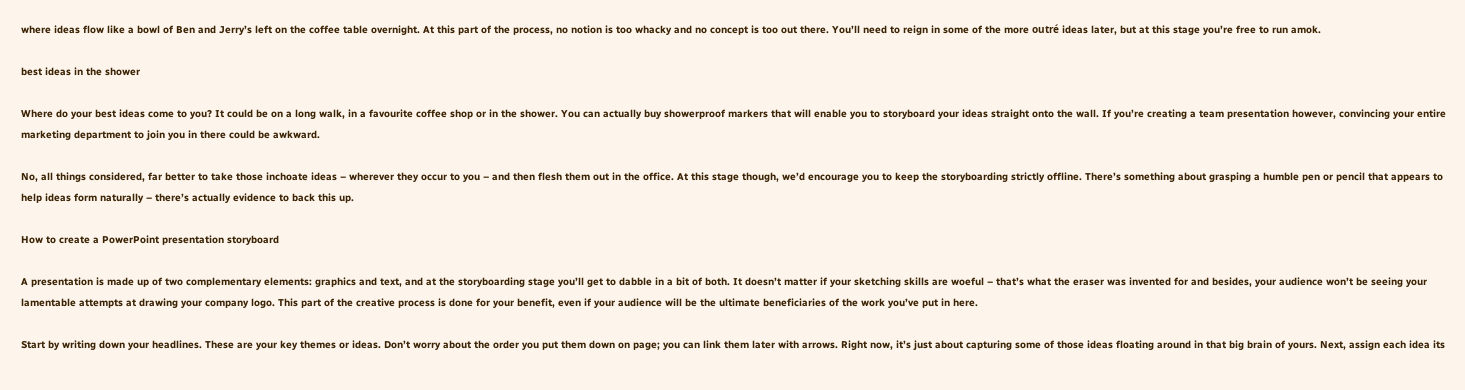where ideas flow like a bowl of Ben and Jerry’s left on the coffee table overnight. At this part of the process, no notion is too whacky and no concept is too out there. You’ll need to reign in some of the more outré ideas later, but at this stage you’re free to run amok.

best ideas in the shower

Where do your best ideas come to you? It could be on a long walk, in a favourite coffee shop or in the shower. You can actually buy showerproof markers that will enable you to storyboard your ideas straight onto the wall. If you’re creating a team presentation however, convincing your entire marketing department to join you in there could be awkward.

No, all things considered, far better to take those inchoate ideas – wherever they occur to you – and then flesh them out in the office. At this stage though, we’d encourage you to keep the storyboarding strictly offline. There’s something about grasping a humble pen or pencil that appears to help ideas form naturally – there’s actually evidence to back this up.

How to create a PowerPoint presentation storyboard

A presentation is made up of two complementary elements: graphics and text, and at the storyboarding stage you’ll get to dabble in a bit of both. It doesn’t matter if your sketching skills are woeful – that’s what the eraser was invented for and besides, your audience won’t be seeing your lamentable attempts at drawing your company logo. This part of the creative process is done for your benefit, even if your audience will be the ultimate beneficiaries of the work you’ve put in here.

Start by writing down your headlines. These are your key themes or ideas. Don’t worry about the order you put them down on page; you can link them later with arrows. Right now, it’s just about capturing some of those ideas floating around in that big brain of yours. Next, assign each idea its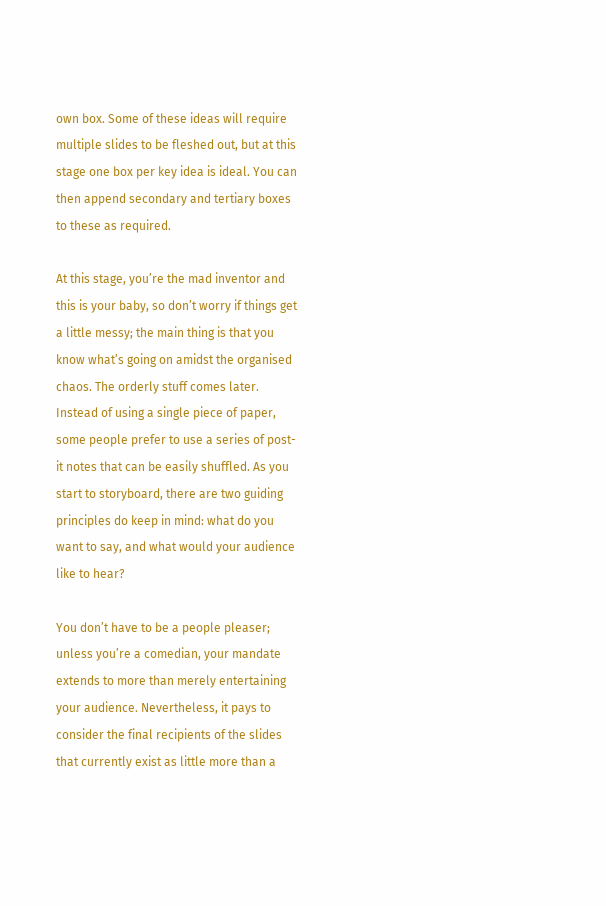own box. Some of these ideas will require multiple slides to be fleshed out, but at this stage one box per key idea is ideal. You can then append secondary and tertiary boxes to these as required.

At this stage, you’re the mad inventor and this is your baby, so don’t worry if things get a little messy; the main thing is that you know what’s going on amidst the organised chaos. The orderly stuff comes later. Instead of using a single piece of paper, some people prefer to use a series of post-it notes that can be easily shuffled. As you start to storyboard, there are two guiding principles do keep in mind: what do you want to say, and what would your audience like to hear?

You don’t have to be a people pleaser; unless you’re a comedian, your mandate extends to more than merely entertaining your audience. Nevertheless, it pays to consider the final recipients of the slides that currently exist as little more than a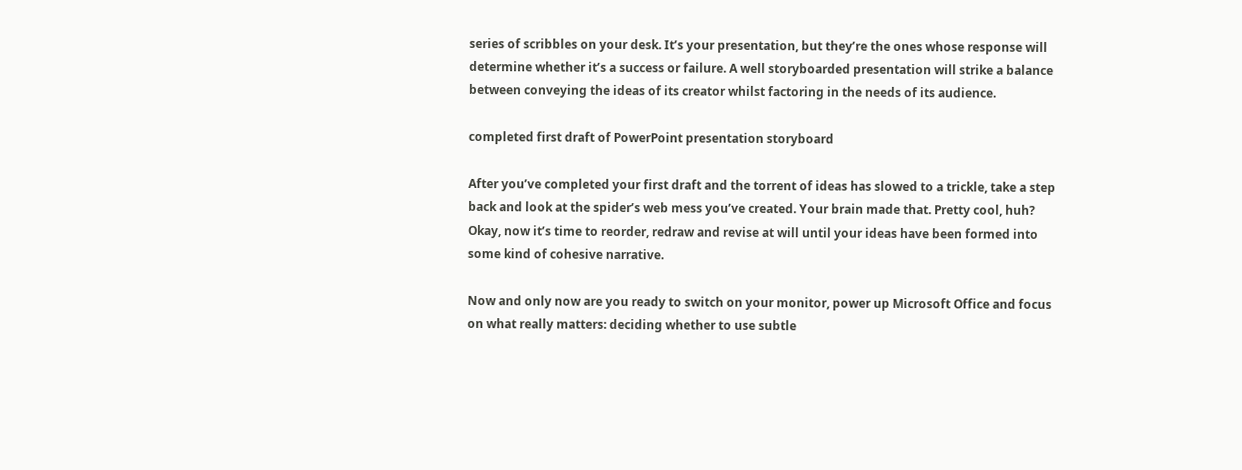series of scribbles on your desk. It’s your presentation, but they’re the ones whose response will determine whether it’s a success or failure. A well storyboarded presentation will strike a balance between conveying the ideas of its creator whilst factoring in the needs of its audience.

completed first draft of PowerPoint presentation storyboard

After you’ve completed your first draft and the torrent of ideas has slowed to a trickle, take a step back and look at the spider’s web mess you’ve created. Your brain made that. Pretty cool, huh? Okay, now it’s time to reorder, redraw and revise at will until your ideas have been formed into some kind of cohesive narrative.

Now and only now are you ready to switch on your monitor, power up Microsoft Office and focus on what really matters: deciding whether to use subtle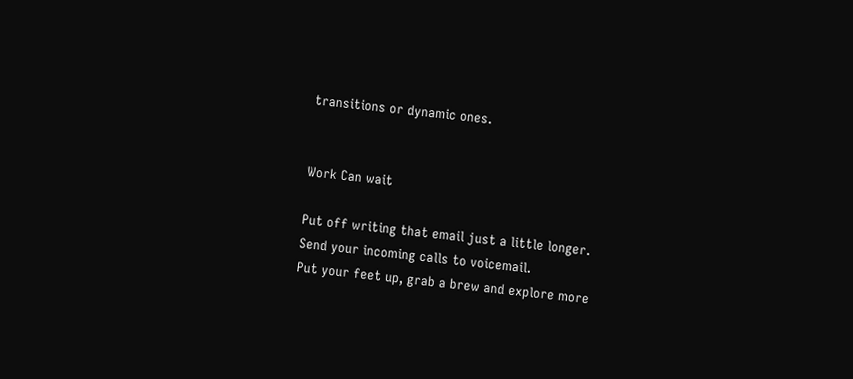transitions or dynamic ones.


Work Can wait

Put off writing that email just a little longer.
Send your incoming calls to voicemail.
Put your feet up, grab a brew and explore more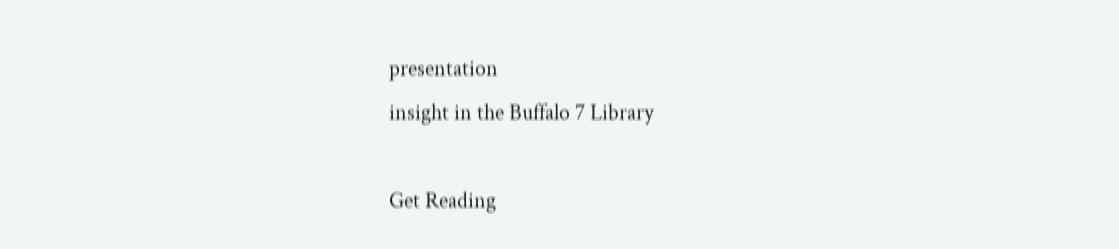presentation
insight in the Buffalo 7 Library

Get Reading